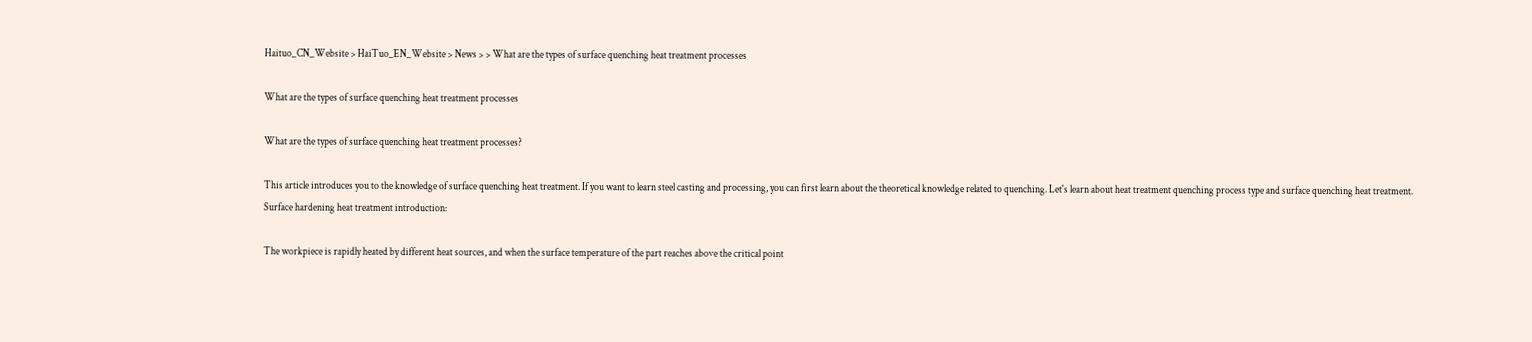Haituo_CN_Website > HaiTuo_EN_Website > News > > What are the types of surface quenching heat treatment processes

What are the types of surface quenching heat treatment processes

What are the types of surface quenching heat treatment processes?

This article introduces you to the knowledge of surface quenching heat treatment. If you want to learn steel casting and processing, you can first learn about the theoretical knowledge related to quenching. Let's learn about heat treatment quenching process type and surface quenching heat treatment.
Surface hardening heat treatment introduction:

The workpiece is rapidly heated by different heat sources, and when the surface temperature of the part reaches above the critical point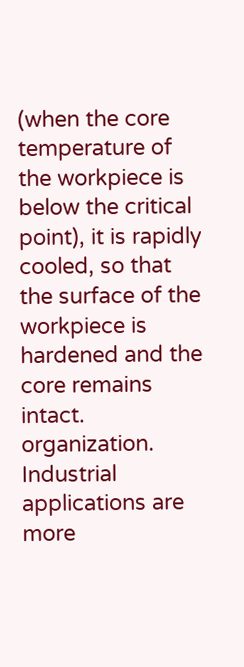(when the core temperature of the workpiece is below the critical point), it is rapidly cooled, so that the surface of the workpiece is hardened and the core remains intact. organization. Industrial applications are more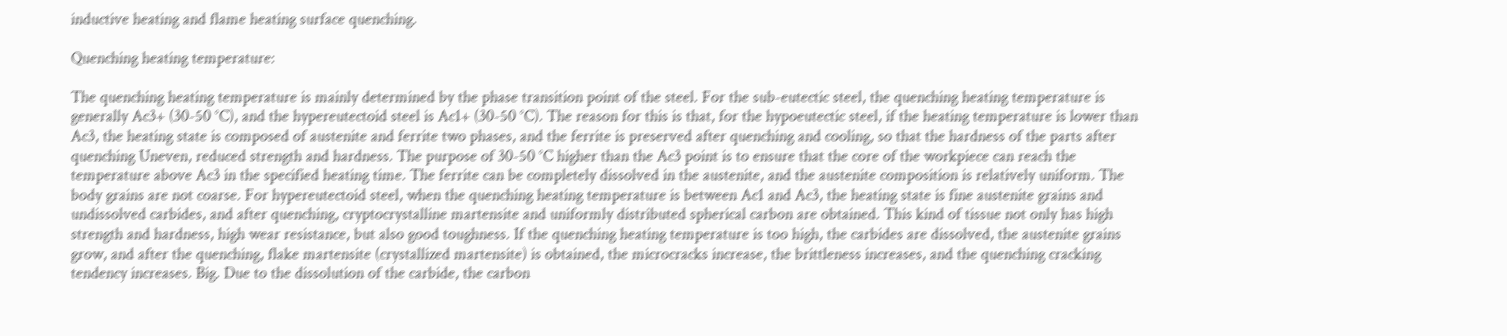inductive heating and flame heating surface quenching.

Quenching heating temperature:

The quenching heating temperature is mainly determined by the phase transition point of the steel. For the sub-eutectic steel, the quenching heating temperature is generally Ac3+ (30-50 °C), and the hypereutectoid steel is Ac1+ (30-50 °C). The reason for this is that, for the hypoeutectic steel, if the heating temperature is lower than Ac3, the heating state is composed of austenite and ferrite two phases, and the ferrite is preserved after quenching and cooling, so that the hardness of the parts after quenching Uneven, reduced strength and hardness. The purpose of 30-50 °C higher than the Ac3 point is to ensure that the core of the workpiece can reach the temperature above Ac3 in the specified heating time. The ferrite can be completely dissolved in the austenite, and the austenite composition is relatively uniform. The body grains are not coarse. For hypereutectoid steel, when the quenching heating temperature is between Ac1 and Ac3, the heating state is fine austenite grains and undissolved carbides, and after quenching, cryptocrystalline martensite and uniformly distributed spherical carbon are obtained. This kind of tissue not only has high strength and hardness, high wear resistance, but also good toughness. If the quenching heating temperature is too high, the carbides are dissolved, the austenite grains grow, and after the quenching, flake martensite (crystallized martensite) is obtained, the microcracks increase, the brittleness increases, and the quenching cracking tendency increases. Big. Due to the dissolution of the carbide, the carbon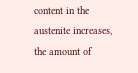content in the austenite increases, the amount of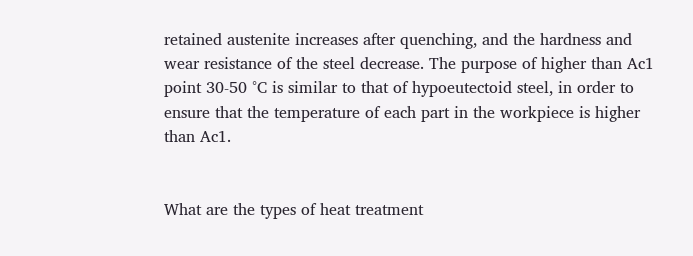retained austenite increases after quenching, and the hardness and wear resistance of the steel decrease. The purpose of higher than Ac1 point 30-50 °C is similar to that of hypoeutectoid steel, in order to ensure that the temperature of each part in the workpiece is higher than Ac1.


What are the types of heat treatment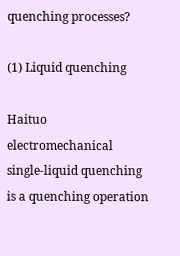quenching processes?

(1) Liquid quenching

Haituo electromechanical single-liquid quenching is a quenching operation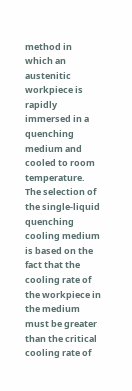method in which an austenitic workpiece is rapidly immersed in a quenching medium and cooled to room temperature. The selection of the single-liquid quenching cooling medium is based on the fact that the cooling rate of the workpiece in the medium must be greater than the critical cooling rate of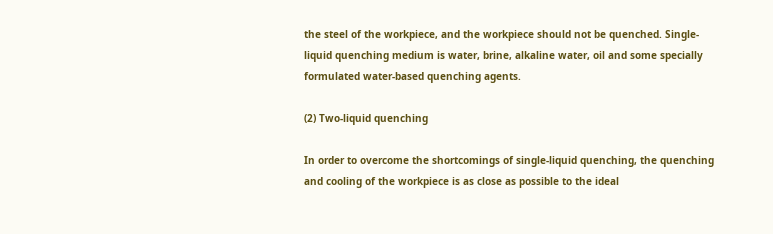the steel of the workpiece, and the workpiece should not be quenched. Single-liquid quenching medium is water, brine, alkaline water, oil and some specially formulated water-based quenching agents.

(2) Two-liquid quenching

In order to overcome the shortcomings of single-liquid quenching, the quenching and cooling of the workpiece is as close as possible to the ideal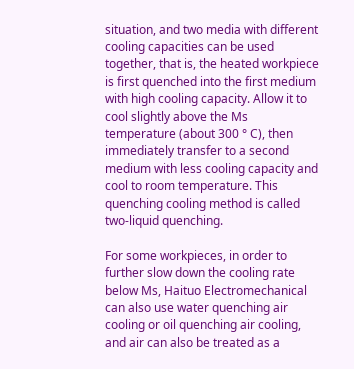situation, and two media with different cooling capacities can be used together, that is, the heated workpiece is first quenched into the first medium with high cooling capacity. Allow it to cool slightly above the Ms temperature (about 300 ° C), then immediately transfer to a second medium with less cooling capacity and cool to room temperature. This quenching cooling method is called two-liquid quenching.

For some workpieces, in order to further slow down the cooling rate below Ms, Haituo Electromechanical can also use water quenching air cooling or oil quenching air cooling, and air can also be treated as a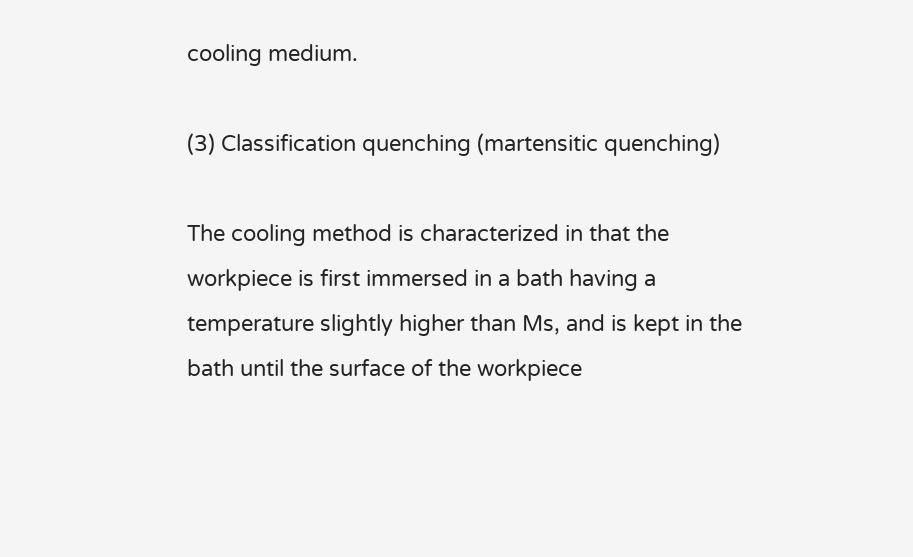cooling medium.

(3) Classification quenching (martensitic quenching)

The cooling method is characterized in that the workpiece is first immersed in a bath having a temperature slightly higher than Ms, and is kept in the bath until the surface of the workpiece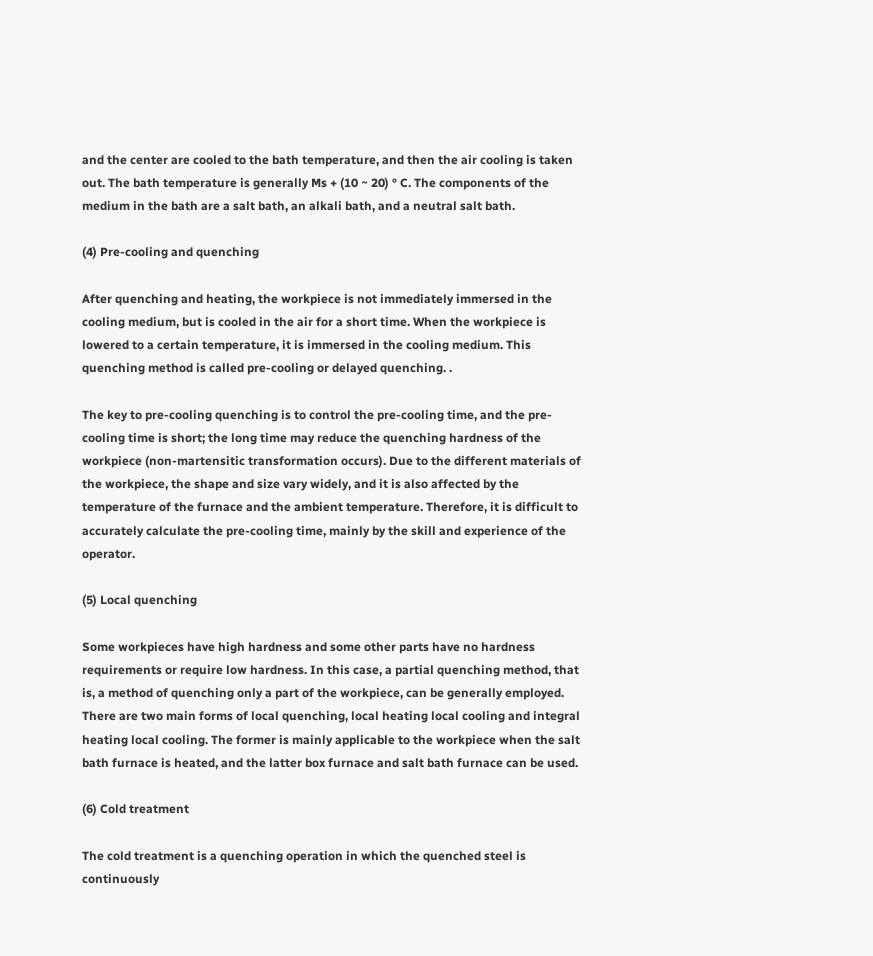and the center are cooled to the bath temperature, and then the air cooling is taken out. The bath temperature is generally Ms + (10 ~ 20) ° C. The components of the medium in the bath are a salt bath, an alkali bath, and a neutral salt bath.

(4) Pre-cooling and quenching

After quenching and heating, the workpiece is not immediately immersed in the cooling medium, but is cooled in the air for a short time. When the workpiece is lowered to a certain temperature, it is immersed in the cooling medium. This quenching method is called pre-cooling or delayed quenching. .

The key to pre-cooling quenching is to control the pre-cooling time, and the pre-cooling time is short; the long time may reduce the quenching hardness of the workpiece (non-martensitic transformation occurs). Due to the different materials of the workpiece, the shape and size vary widely, and it is also affected by the temperature of the furnace and the ambient temperature. Therefore, it is difficult to accurately calculate the pre-cooling time, mainly by the skill and experience of the operator.

(5) Local quenching

Some workpieces have high hardness and some other parts have no hardness requirements or require low hardness. In this case, a partial quenching method, that is, a method of quenching only a part of the workpiece, can be generally employed. There are two main forms of local quenching, local heating local cooling and integral heating local cooling. The former is mainly applicable to the workpiece when the salt bath furnace is heated, and the latter box furnace and salt bath furnace can be used.

(6) Cold treatment

The cold treatment is a quenching operation in which the quenched steel is continuously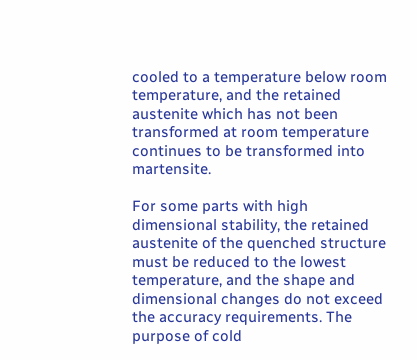cooled to a temperature below room temperature, and the retained austenite which has not been transformed at room temperature continues to be transformed into martensite.

For some parts with high dimensional stability, the retained austenite of the quenched structure must be reduced to the lowest temperature, and the shape and dimensional changes do not exceed the accuracy requirements. The purpose of cold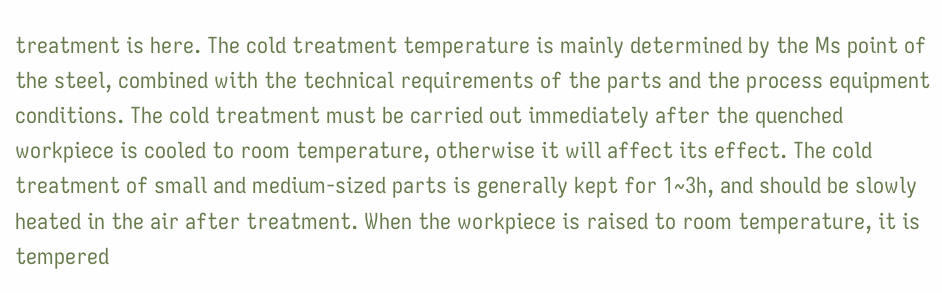treatment is here. The cold treatment temperature is mainly determined by the Ms point of the steel, combined with the technical requirements of the parts and the process equipment conditions. The cold treatment must be carried out immediately after the quenched workpiece is cooled to room temperature, otherwise it will affect its effect. The cold treatment of small and medium-sized parts is generally kept for 1~3h, and should be slowly heated in the air after treatment. When the workpiece is raised to room temperature, it is tempered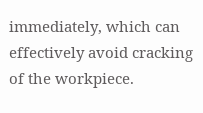immediately, which can effectively avoid cracking of the workpiece.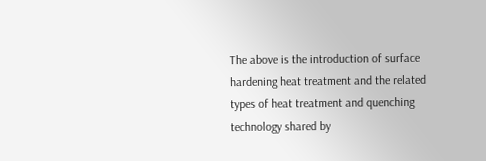The above is the introduction of surface hardening heat treatment and the related types of heat treatment and quenching technology shared by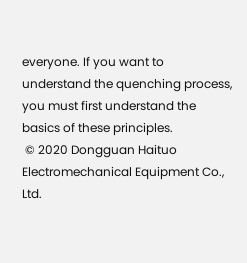everyone. If you want to understand the quenching process, you must first understand the basics of these principles.
 © 2020 Dongguan Haituo Electromechanical Equipment Co., Ltd.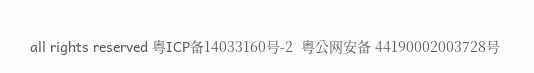all rights reserved 粤ICP备14033160号-2  粤公网安备 44190002003728号